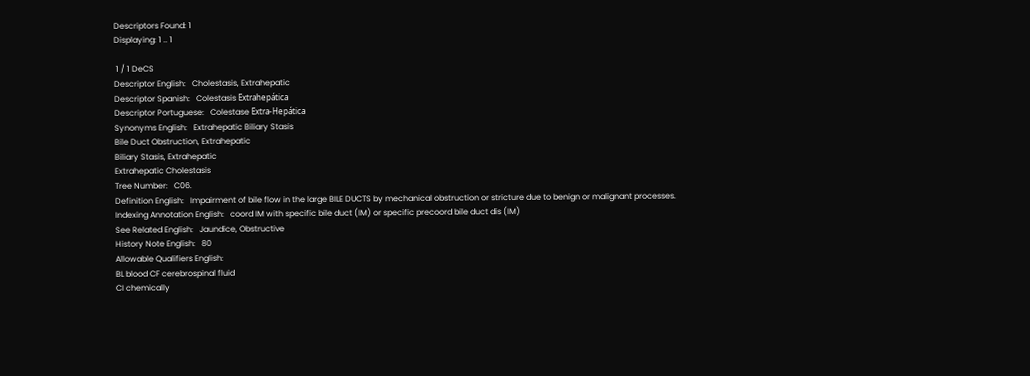Descriptors Found: 1
Displaying: 1 .. 1

 1 / 1 DeCS
Descriptor English:   Cholestasis, Extrahepatic
Descriptor Spanish:   Colestasis Extrahepática
Descriptor Portuguese:   Colestase Extra-Hepática
Synonyms English:   Extrahepatic Biliary Stasis
Bile Duct Obstruction, Extrahepatic
Biliary Stasis, Extrahepatic
Extrahepatic Cholestasis
Tree Number:   C06.
Definition English:   Impairment of bile flow in the large BILE DUCTS by mechanical obstruction or stricture due to benign or malignant processes.
Indexing Annotation English:   coord IM with specific bile duct (IM) or specific precoord bile duct dis (IM)
See Related English:   Jaundice, Obstructive
History Note English:   80
Allowable Qualifiers English:
BL blood CF cerebrospinal fluid
CI chemically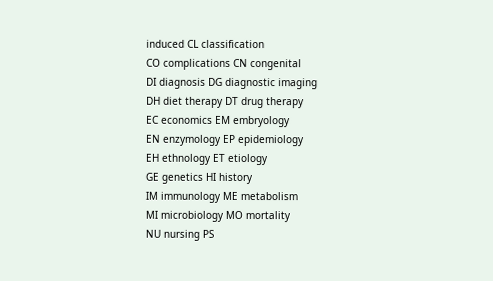induced CL classification
CO complications CN congenital
DI diagnosis DG diagnostic imaging
DH diet therapy DT drug therapy
EC economics EM embryology
EN enzymology EP epidemiology
EH ethnology ET etiology
GE genetics HI history
IM immunology ME metabolism
MI microbiology MO mortality
NU nursing PS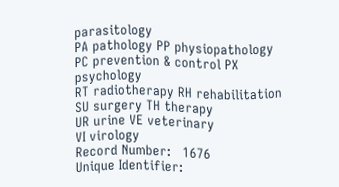parasitology
PA pathology PP physiopathology
PC prevention & control PX psychology
RT radiotherapy RH rehabilitation
SU surgery TH therapy
UR urine VE veterinary
VI virology
Record Number:   1676
Unique Identifier: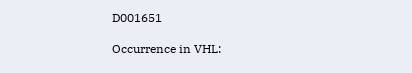D001651

Occurrence in VHL: